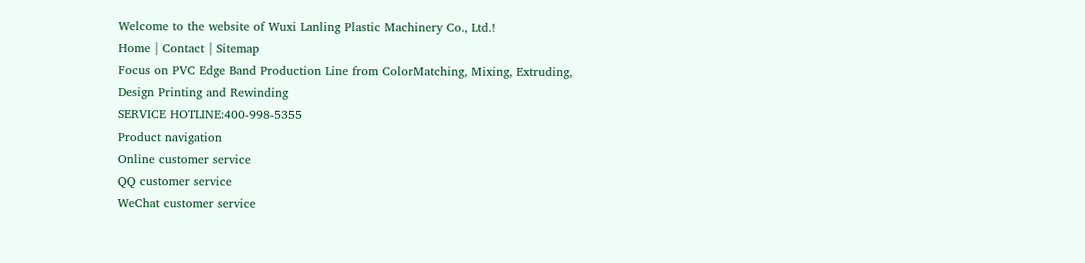Welcome to the website of Wuxi Lanling Plastic Machinery Co., Ltd.!
Home | Contact | Sitemap
Focus on PVC Edge Band Production Line from ColorMatching, Mixing, Extruding, Design Printing and Rewinding
SERVICE HOTLINE:400-998-5355
Product navigation
Online customer service
QQ customer service
WeChat customer service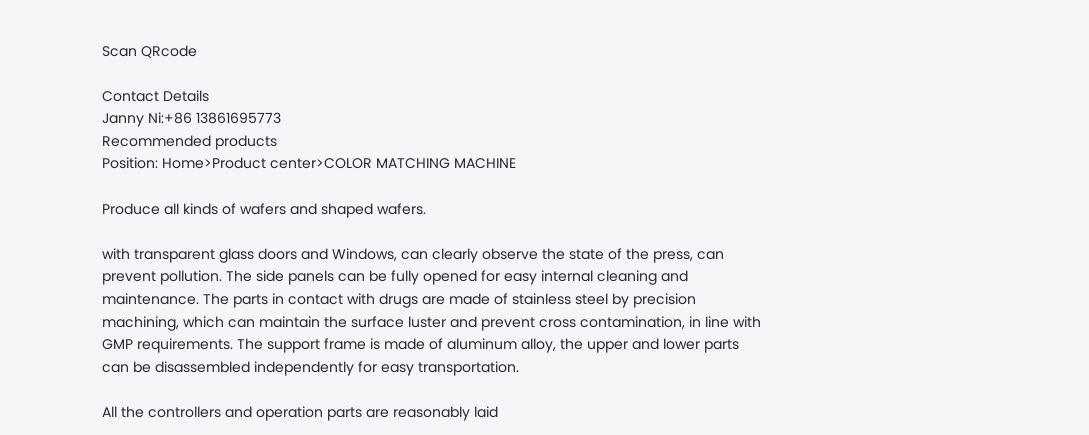Scan QRcode

Contact Details
Janny Ni:+86 13861695773
Recommended products
Position: Home>Product center>COLOR MATCHING MACHINE

Produce all kinds of wafers and shaped wafers.

with transparent glass doors and Windows, can clearly observe the state of the press, can prevent pollution. The side panels can be fully opened for easy internal cleaning and maintenance. The parts in contact with drugs are made of stainless steel by precision machining, which can maintain the surface luster and prevent cross contamination, in line with GMP requirements. The support frame is made of aluminum alloy, the upper and lower parts can be disassembled independently for easy transportation.

All the controllers and operation parts are reasonably laid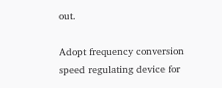out.

Adopt frequency conversion speed regulating device for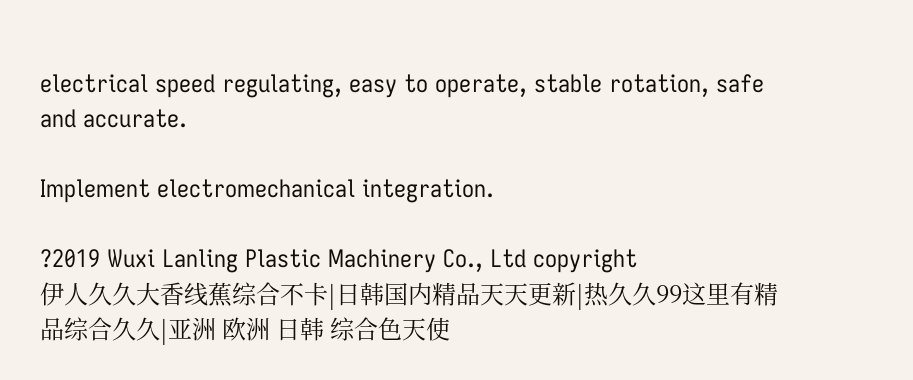electrical speed regulating, easy to operate, stable rotation, safe and accurate.

Implement electromechanical integration.

?2019 Wuxi Lanling Plastic Machinery Co., Ltd copyright
伊人久久大香线蕉综合不卡|日韩国内精品天天更新|热久久99这里有精品综合久久|亚洲 欧洲 日韩 综合色天使